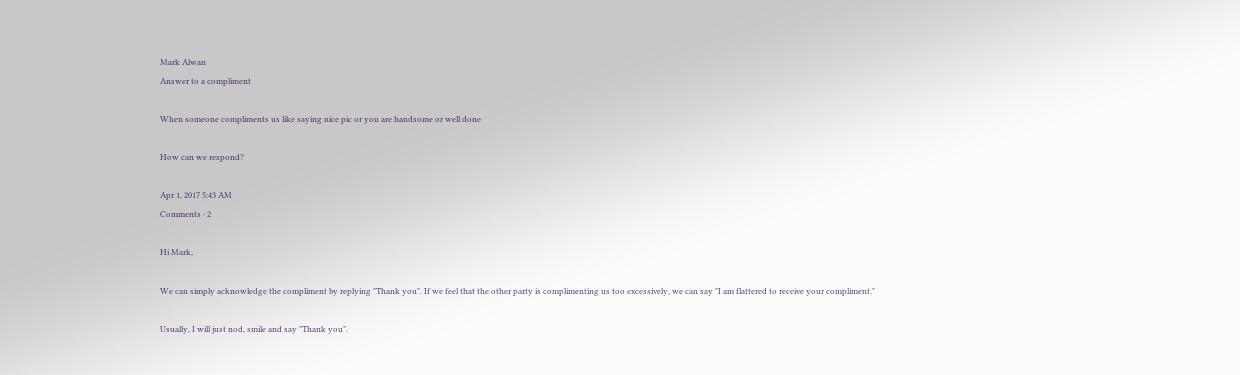Mark Alwan
Answer to a compliment

When someone compliments us like saying nice pic or you are handsome or well done

How can we respond?

Apr 1, 2017 5:43 AM
Comments · 2

Hi Mark,

We can simply acknowledge the compliment by replying "Thank you". If we feel that the other party is complimenting us too excessively, we can say "I am flattered to receive your compliment."

Usually, I will just nod, smile and say "Thank you".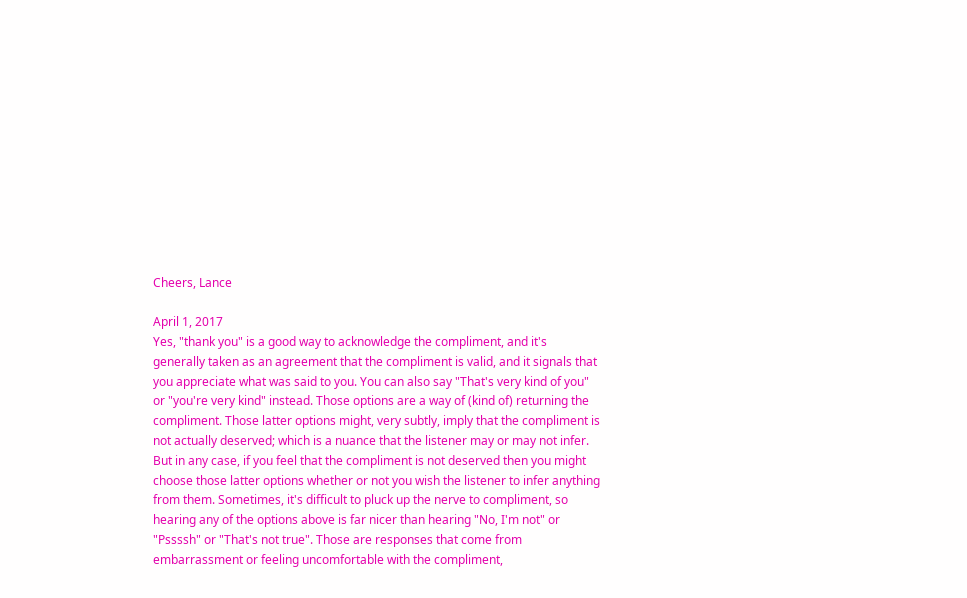Cheers, Lance

April 1, 2017
Yes, "thank you" is a good way to acknowledge the compliment, and it's generally taken as an agreement that the compliment is valid, and it signals that you appreciate what was said to you. You can also say "That's very kind of you" or "you're very kind" instead. Those options are a way of (kind of) returning the compliment. Those latter options might, very subtly, imply that the compliment is not actually deserved; which is a nuance that the listener may or may not infer. But in any case, if you feel that the compliment is not deserved then you might choose those latter options whether or not you wish the listener to infer anything from them. Sometimes, it's difficult to pluck up the nerve to compliment, so hearing any of the options above is far nicer than hearing "No, I'm not" or "Pssssh" or "That's not true". Those are responses that come from embarrassment or feeling uncomfortable with the compliment,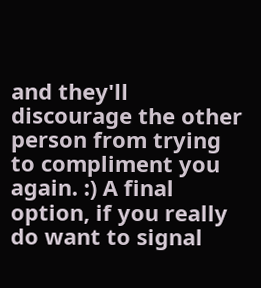and they'll discourage the other person from trying to compliment you again. :) A final option, if you really do want to signal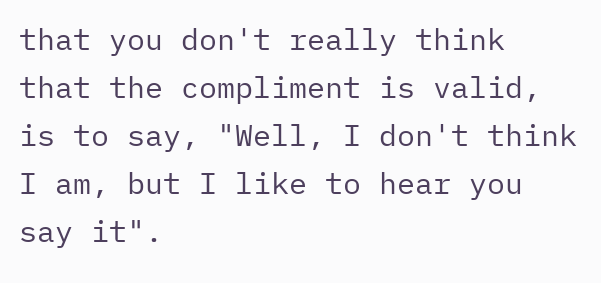that you don't really think that the compliment is valid, is to say, "Well, I don't think I am, but I like to hear you say it".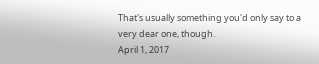That's usually something you'd only say to a very dear one, though.
April 1, 2017